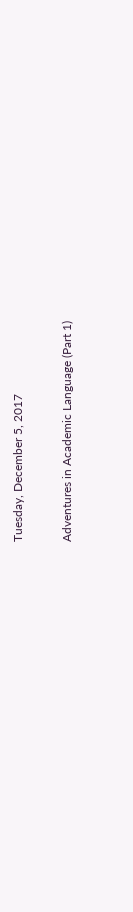Tuesday, December 5, 2017

Adventures in Academic Language (Part 1)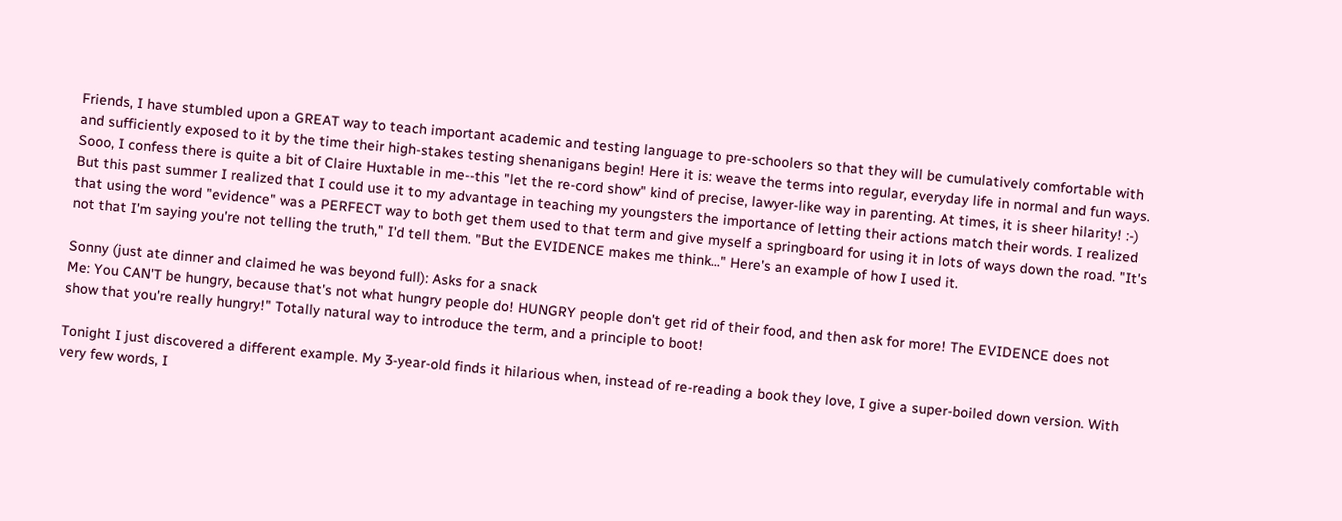Friends, I have stumbled upon a GREAT way to teach important academic and testing language to pre-schoolers so that they will be cumulatively comfortable with and sufficiently exposed to it by the time their high-stakes testing shenanigans begin! Here it is: weave the terms into regular, everyday life in normal and fun ways.
Sooo, I confess there is quite a bit of Claire Huxtable in me--this "let the re-cord show" kind of precise, lawyer-like way in parenting. At times, it is sheer hilarity! :-) But this past summer I realized that I could use it to my advantage in teaching my youngsters the importance of letting their actions match their words. I realized that using the word "evidence" was a PERFECT way to both get them used to that term and give myself a springboard for using it in lots of ways down the road. "It's not that I'm saying you're not telling the truth," I'd tell them. "But the EVIDENCE makes me think..." Here's an example of how I used it.

Sonny (just ate dinner and claimed he was beyond full): Asks for a snack
Me: You CAN'T be hungry, because that's not what hungry people do! HUNGRY people don't get rid of their food, and then ask for more! The EVIDENCE does not show that you're really hungry!" Totally natural way to introduce the term, and a principle to boot!

Tonight I just discovered a different example. My 3-year-old finds it hilarious when, instead of re-reading a book they love, I give a super-boiled down version. With very few words, I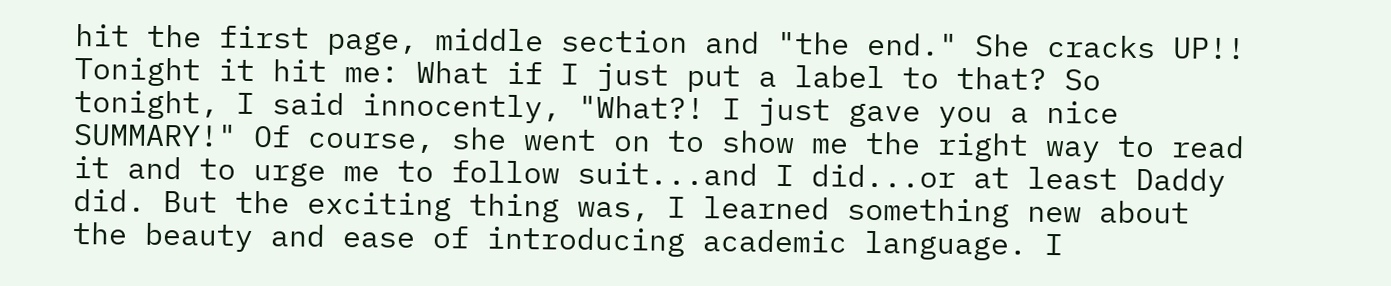hit the first page, middle section and "the end." She cracks UP!! Tonight it hit me: What if I just put a label to that? So tonight, I said innocently, "What?! I just gave you a nice SUMMARY!" Of course, she went on to show me the right way to read it and to urge me to follow suit...and I did...or at least Daddy did. But the exciting thing was, I learned something new about the beauty and ease of introducing academic language. I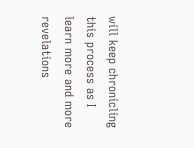will keep chronicling this process as I learn more and more revelations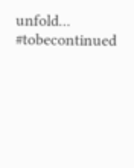unfold... #tobecontinued